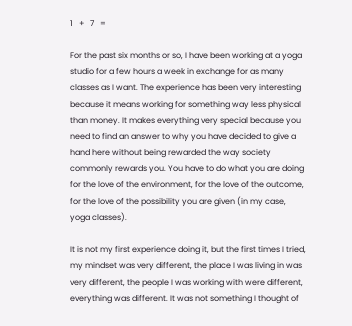1   +   7   =

For the past six months or so, I have been working at a yoga studio for a few hours a week in exchange for as many classes as I want. The experience has been very interesting because it means working for something way less physical than money. It makes everything very special because you need to find an answer to why you have decided to give a hand here without being rewarded the way society commonly rewards you. You have to do what you are doing for the love of the environment, for the love of the outcome, for the love of the possibility you are given (in my case, yoga classes).

It is not my first experience doing it, but the first times I tried, my mindset was very different, the place I was living in was very different, the people I was working with were different, everything was different. It was not something I thought of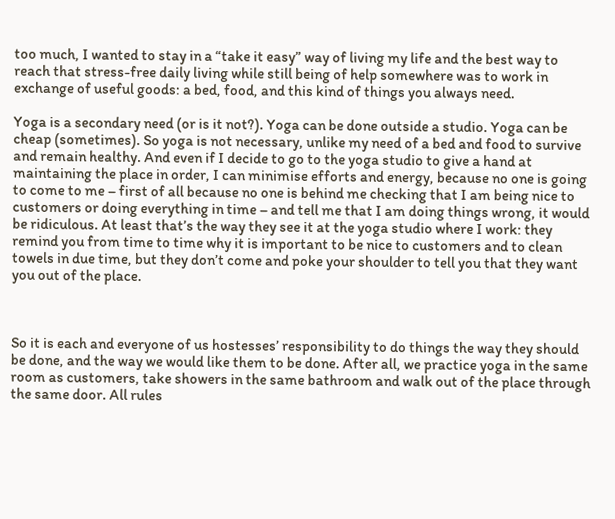too much, I wanted to stay in a “take it easy” way of living my life and the best way to reach that stress-free daily living while still being of help somewhere was to work in exchange of useful goods: a bed, food, and this kind of things you always need.

Yoga is a secondary need (or is it not?). Yoga can be done outside a studio. Yoga can be cheap (sometimes). So yoga is not necessary, unlike my need of a bed and food to survive and remain healthy. And even if I decide to go to the yoga studio to give a hand at maintaining the place in order, I can minimise efforts and energy, because no one is going to come to me – first of all because no one is behind me checking that I am being nice to customers or doing everything in time – and tell me that I am doing things wrong, it would be ridiculous. At least that’s the way they see it at the yoga studio where I work: they remind you from time to time why it is important to be nice to customers and to clean towels in due time, but they don’t come and poke your shoulder to tell you that they want you out of the place.



So it is each and everyone of us hostesses’ responsibility to do things the way they should be done, and the way we would like them to be done. After all, we practice yoga in the same room as customers, take showers in the same bathroom and walk out of the place through the same door. All rules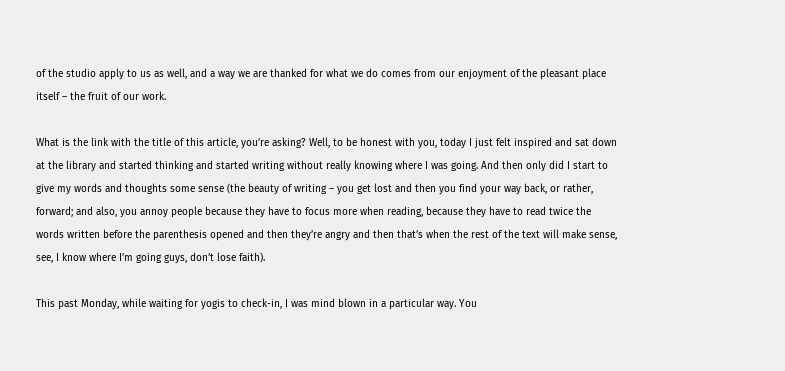of the studio apply to us as well, and a way we are thanked for what we do comes from our enjoyment of the pleasant place itself – the fruit of our work.

What is the link with the title of this article, you’re asking? Well, to be honest with you, today I just felt inspired and sat down at the library and started thinking and started writing without really knowing where I was going. And then only did I start to give my words and thoughts some sense (the beauty of writing – you get lost and then you find your way back, or rather, forward; and also, you annoy people because they have to focus more when reading, because they have to read twice the words written before the parenthesis opened and then they’re angry and then that’s when the rest of the text will make sense, see, I know where I’m going guys, don’t lose faith).

This past Monday, while waiting for yogis to check-in, I was mind blown in a particular way. You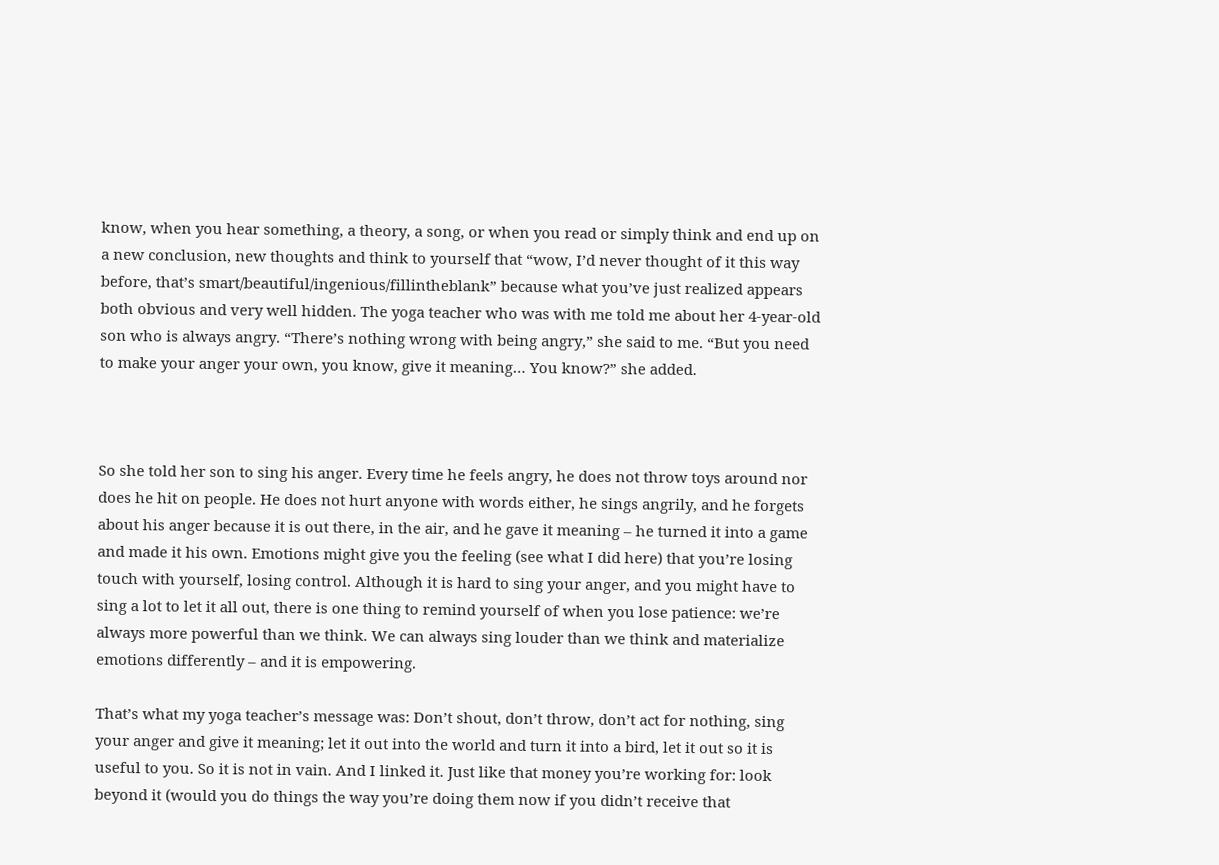know, when you hear something, a theory, a song, or when you read or simply think and end up on a new conclusion, new thoughts and think to yourself that “wow, I’d never thought of it this way before, that’s smart/beautiful/ingenious/fillintheblank” because what you’ve just realized appears both obvious and very well hidden. The yoga teacher who was with me told me about her 4-year-old son who is always angry. “There’s nothing wrong with being angry,” she said to me. “But you need to make your anger your own, you know, give it meaning… You know?” she added.



So she told her son to sing his anger. Every time he feels angry, he does not throw toys around nor does he hit on people. He does not hurt anyone with words either, he sings angrily, and he forgets about his anger because it is out there, in the air, and he gave it meaning – he turned it into a game and made it his own. Emotions might give you the feeling (see what I did here) that you’re losing touch with yourself, losing control. Although it is hard to sing your anger, and you might have to sing a lot to let it all out, there is one thing to remind yourself of when you lose patience: we’re always more powerful than we think. We can always sing louder than we think and materialize emotions differently – and it is empowering.

That’s what my yoga teacher’s message was: Don’t shout, don’t throw, don’t act for nothing, sing your anger and give it meaning; let it out into the world and turn it into a bird, let it out so it is useful to you. So it is not in vain. And I linked it. Just like that money you’re working for: look beyond it (would you do things the way you’re doing them now if you didn’t receive that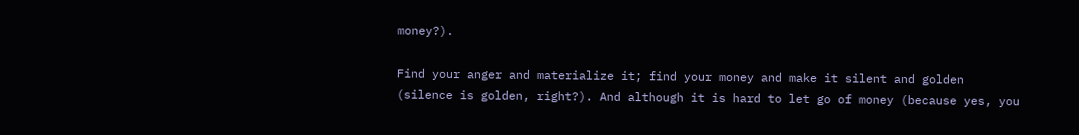money?).

Find your anger and materialize it; find your money and make it silent and golden (silence is golden, right?). And although it is hard to let go of money (because yes, you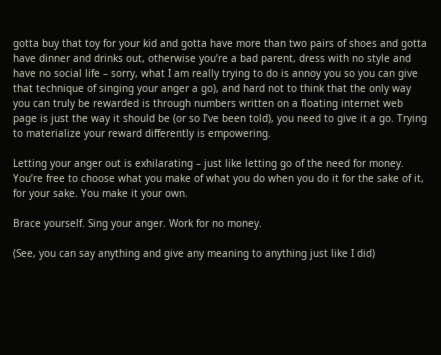gotta buy that toy for your kid and gotta have more than two pairs of shoes and gotta have dinner and drinks out, otherwise you’re a bad parent, dress with no style and have no social life – sorry, what I am really trying to do is annoy you so you can give that technique of singing your anger a go), and hard not to think that the only way you can truly be rewarded is through numbers written on a floating internet web page is just the way it should be (or so I’ve been told), you need to give it a go. Trying to materialize your reward differently is empowering.

Letting your anger out is exhilarating – just like letting go of the need for money. You’re free to choose what you make of what you do when you do it for the sake of it, for your sake. You make it your own.

Brace yourself. Sing your anger. Work for no money.

(See, you can say anything and give any meaning to anything just like I did)